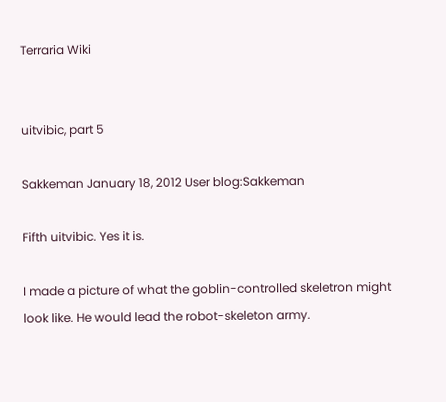Terraria Wiki


uitvibic, part 5

Sakkeman January 18, 2012 User blog:Sakkeman

Fifth uitvibic. Yes it is.

I made a picture of what the goblin-controlled skeletron might look like. He would lead the robot-skeleton army.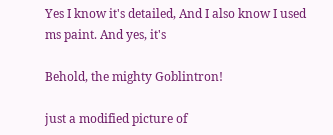Yes I know it's detailed, And I also know I used ms paint. And yes, it's

Behold, the mighty Goblintron!

just a modified picture of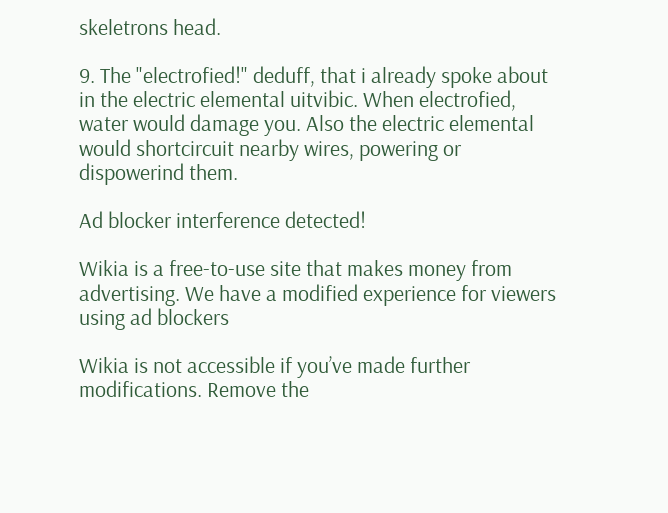skeletrons head.

9. The "electrofied!" deduff, that i already spoke about in the electric elemental uitvibic. When electrofied, water would damage you. Also the electric elemental would shortcircuit nearby wires, powering or dispowerind them.

Ad blocker interference detected!

Wikia is a free-to-use site that makes money from advertising. We have a modified experience for viewers using ad blockers

Wikia is not accessible if you’ve made further modifications. Remove the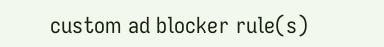custom ad blocker rule(s)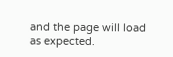and the page will load as expected.